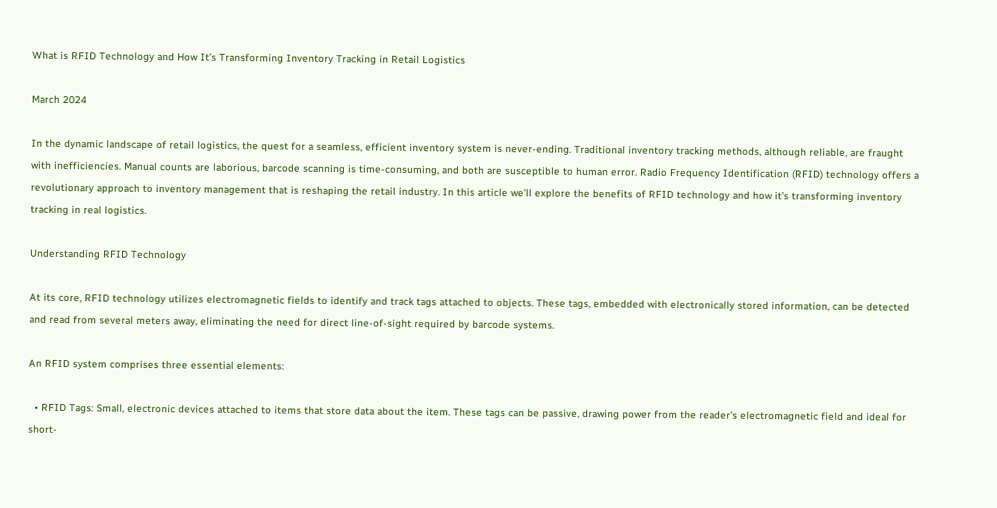What is RFID Technology and How It’s Transforming Inventory Tracking in Retail Logistics

March 2024

In the dynamic landscape of retail logistics, the quest for a seamless, efficient inventory system is never-ending. Traditional inventory tracking methods, although reliable, are fraught with inefficiencies. Manual counts are laborious, barcode scanning is time-consuming, and both are susceptible to human error. Radio Frequency Identification (RFID) technology offers a revolutionary approach to inventory management that is reshaping the retail industry. In this article we’ll explore the benefits of RFID technology and how it’s transforming inventory tracking in real logistics.

Understanding RFID Technology

At its core, RFID technology utilizes electromagnetic fields to identify and track tags attached to objects. These tags, embedded with electronically stored information, can be detected and read from several meters away, eliminating the need for direct line-of-sight required by barcode systems.

An RFID system comprises three essential elements:

  • RFID Tags: Small, electronic devices attached to items that store data about the item. These tags can be passive, drawing power from the reader’s electromagnetic field and ideal for short-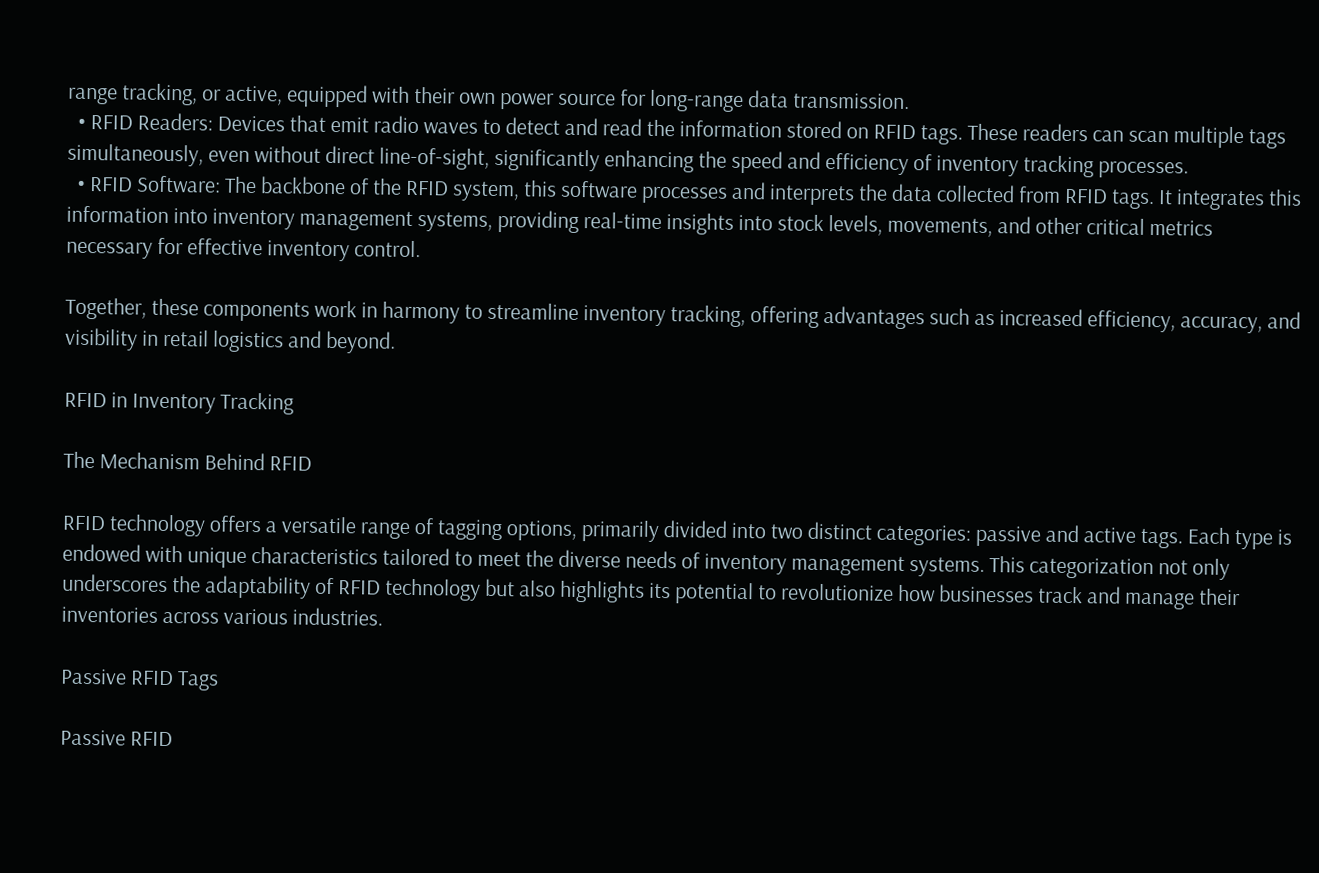range tracking, or active, equipped with their own power source for long-range data transmission.
  • RFID Readers: Devices that emit radio waves to detect and read the information stored on RFID tags. These readers can scan multiple tags simultaneously, even without direct line-of-sight, significantly enhancing the speed and efficiency of inventory tracking processes.
  • RFID Software: The backbone of the RFID system, this software processes and interprets the data collected from RFID tags. It integrates this information into inventory management systems, providing real-time insights into stock levels, movements, and other critical metrics necessary for effective inventory control.

Together, these components work in harmony to streamline inventory tracking, offering advantages such as increased efficiency, accuracy, and visibility in retail logistics and beyond.

RFID in Inventory Tracking

The Mechanism Behind RFID

RFID technology offers a versatile range of tagging options, primarily divided into two distinct categories: passive and active tags. Each type is endowed with unique characteristics tailored to meet the diverse needs of inventory management systems. This categorization not only underscores the adaptability of RFID technology but also highlights its potential to revolutionize how businesses track and manage their inventories across various industries.

Passive RFID Tags

Passive RFID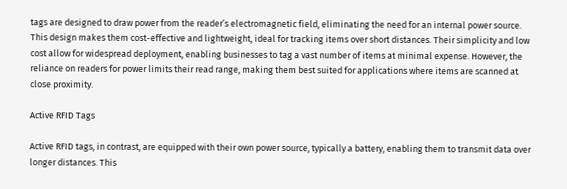tags are designed to draw power from the reader’s electromagnetic field, eliminating the need for an internal power source. This design makes them cost-effective and lightweight, ideal for tracking items over short distances. Their simplicity and low cost allow for widespread deployment, enabling businesses to tag a vast number of items at minimal expense. However, the reliance on readers for power limits their read range, making them best suited for applications where items are scanned at close proximity.

Active RFID Tags

Active RFID tags, in contrast, are equipped with their own power source, typically a battery, enabling them to transmit data over longer distances. This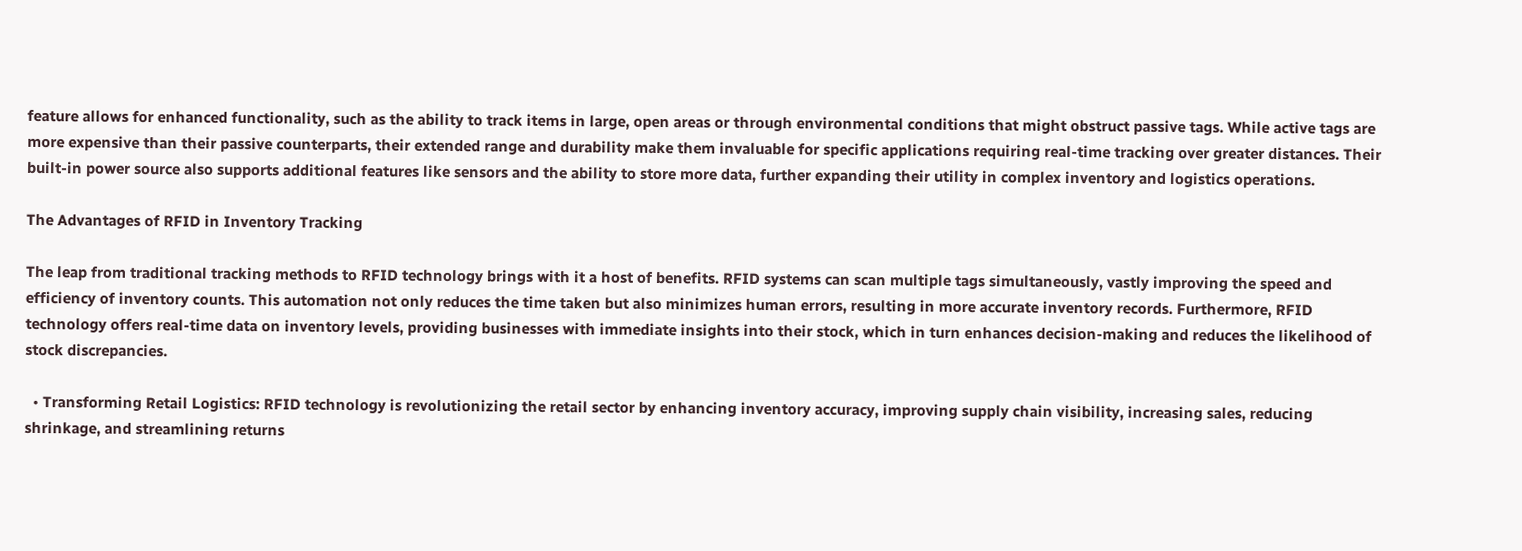feature allows for enhanced functionality, such as the ability to track items in large, open areas or through environmental conditions that might obstruct passive tags. While active tags are more expensive than their passive counterparts, their extended range and durability make them invaluable for specific applications requiring real-time tracking over greater distances. Their built-in power source also supports additional features like sensors and the ability to store more data, further expanding their utility in complex inventory and logistics operations.

The Advantages of RFID in Inventory Tracking

The leap from traditional tracking methods to RFID technology brings with it a host of benefits. RFID systems can scan multiple tags simultaneously, vastly improving the speed and efficiency of inventory counts. This automation not only reduces the time taken but also minimizes human errors, resulting in more accurate inventory records. Furthermore, RFID technology offers real-time data on inventory levels, providing businesses with immediate insights into their stock, which in turn enhances decision-making and reduces the likelihood of stock discrepancies.

  • Transforming Retail Logistics: RFID technology is revolutionizing the retail sector by enhancing inventory accuracy, improving supply chain visibility, increasing sales, reducing shrinkage, and streamlining returns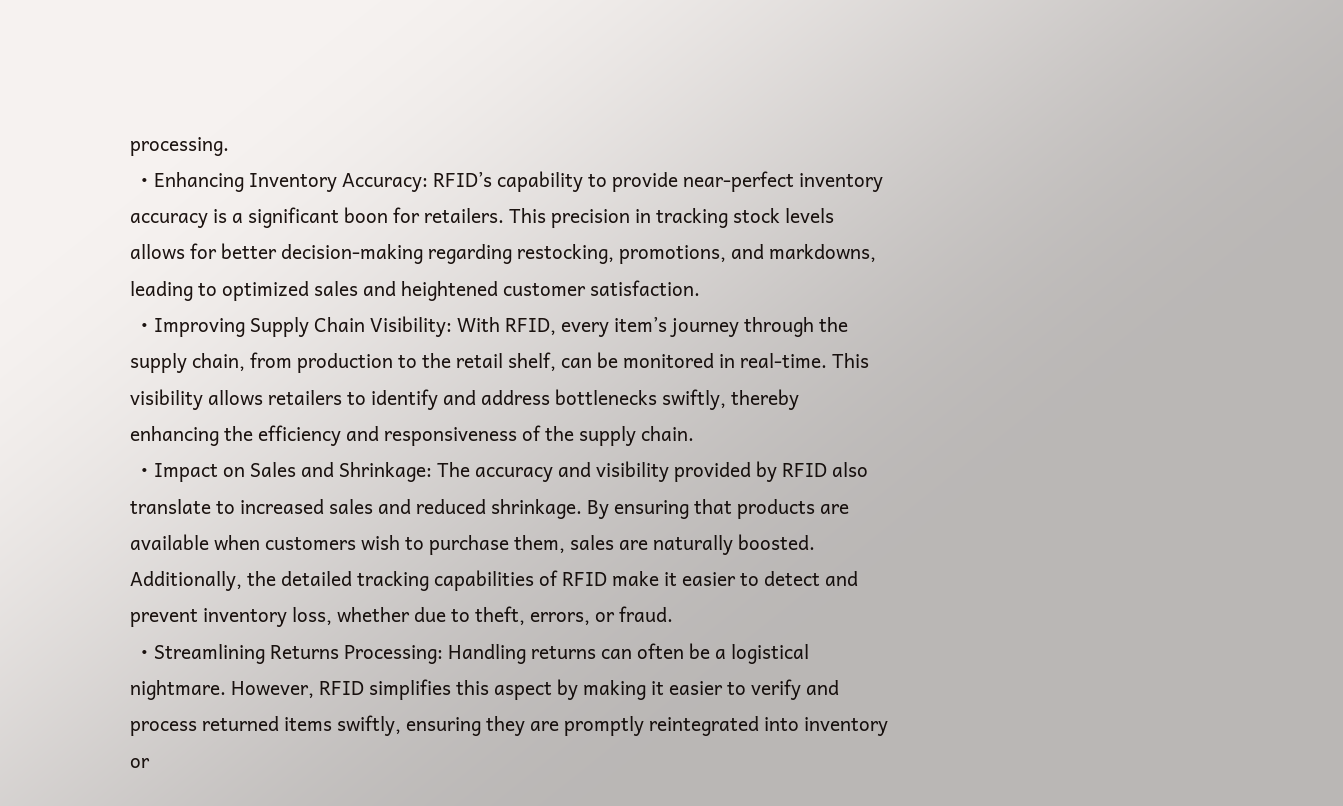processing.
  • Enhancing Inventory Accuracy: RFID’s capability to provide near-perfect inventory accuracy is a significant boon for retailers. This precision in tracking stock levels allows for better decision-making regarding restocking, promotions, and markdowns, leading to optimized sales and heightened customer satisfaction.
  • Improving Supply Chain Visibility: With RFID, every item’s journey through the supply chain, from production to the retail shelf, can be monitored in real-time. This visibility allows retailers to identify and address bottlenecks swiftly, thereby enhancing the efficiency and responsiveness of the supply chain.
  • Impact on Sales and Shrinkage: The accuracy and visibility provided by RFID also translate to increased sales and reduced shrinkage. By ensuring that products are available when customers wish to purchase them, sales are naturally boosted. Additionally, the detailed tracking capabilities of RFID make it easier to detect and prevent inventory loss, whether due to theft, errors, or fraud.
  • Streamlining Returns Processing: Handling returns can often be a logistical nightmare. However, RFID simplifies this aspect by making it easier to verify and process returned items swiftly, ensuring they are promptly reintegrated into inventory or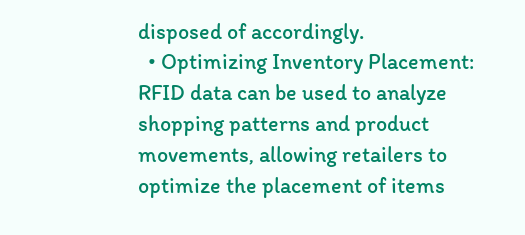disposed of accordingly.
  • Optimizing Inventory Placement: RFID data can be used to analyze shopping patterns and product movements, allowing retailers to optimize the placement of items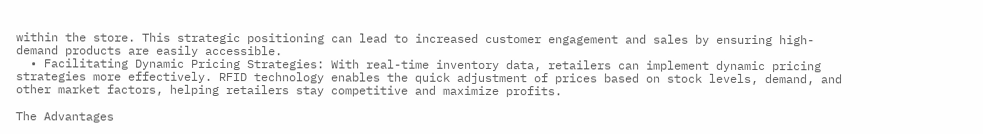within the store. This strategic positioning can lead to increased customer engagement and sales by ensuring high-demand products are easily accessible.
  • Facilitating Dynamic Pricing Strategies: With real-time inventory data, retailers can implement dynamic pricing strategies more effectively. RFID technology enables the quick adjustment of prices based on stock levels, demand, and other market factors, helping retailers stay competitive and maximize profits.

The Advantages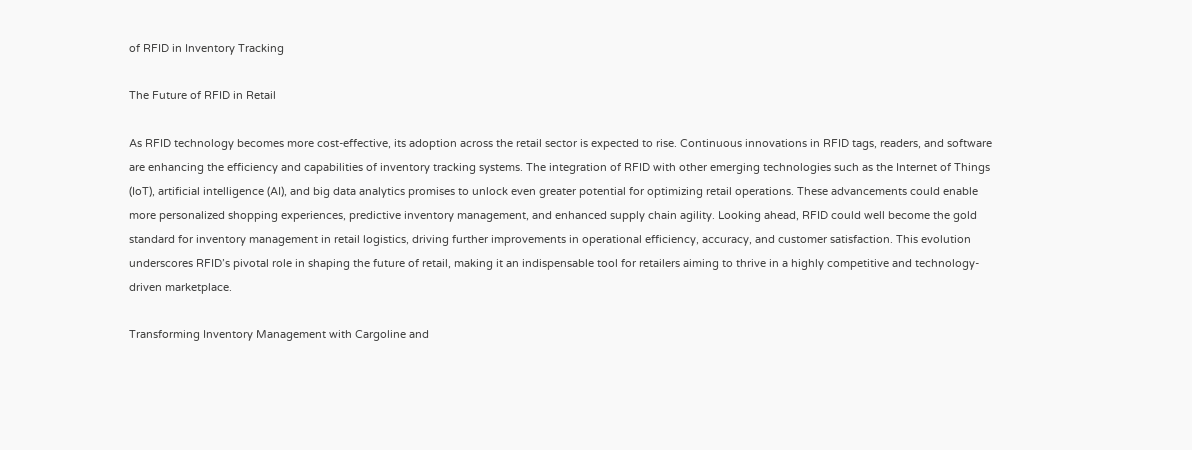of RFID in Inventory Tracking

The Future of RFID in Retail

As RFID technology becomes more cost-effective, its adoption across the retail sector is expected to rise. Continuous innovations in RFID tags, readers, and software are enhancing the efficiency and capabilities of inventory tracking systems. The integration of RFID with other emerging technologies such as the Internet of Things (IoT), artificial intelligence (AI), and big data analytics promises to unlock even greater potential for optimizing retail operations. These advancements could enable more personalized shopping experiences, predictive inventory management, and enhanced supply chain agility. Looking ahead, RFID could well become the gold standard for inventory management in retail logistics, driving further improvements in operational efficiency, accuracy, and customer satisfaction. This evolution underscores RFID’s pivotal role in shaping the future of retail, making it an indispensable tool for retailers aiming to thrive in a highly competitive and technology-driven marketplace.

Transforming Inventory Management with Cargoline and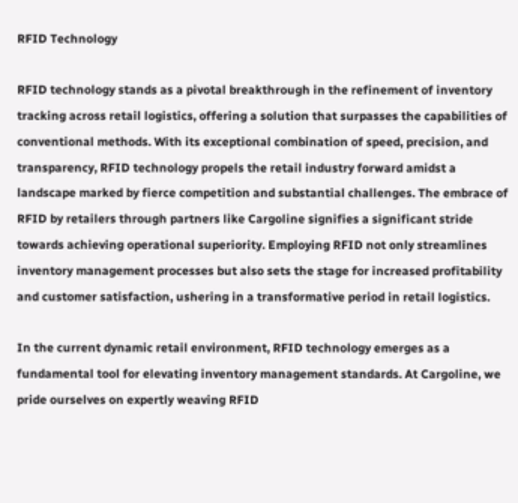RFID Technology

RFID technology stands as a pivotal breakthrough in the refinement of inventory tracking across retail logistics, offering a solution that surpasses the capabilities of conventional methods. With its exceptional combination of speed, precision, and transparency, RFID technology propels the retail industry forward amidst a landscape marked by fierce competition and substantial challenges. The embrace of RFID by retailers through partners like Cargoline signifies a significant stride towards achieving operational superiority. Employing RFID not only streamlines inventory management processes but also sets the stage for increased profitability and customer satisfaction, ushering in a transformative period in retail logistics.

In the current dynamic retail environment, RFID technology emerges as a fundamental tool for elevating inventory management standards. At Cargoline, we pride ourselves on expertly weaving RFID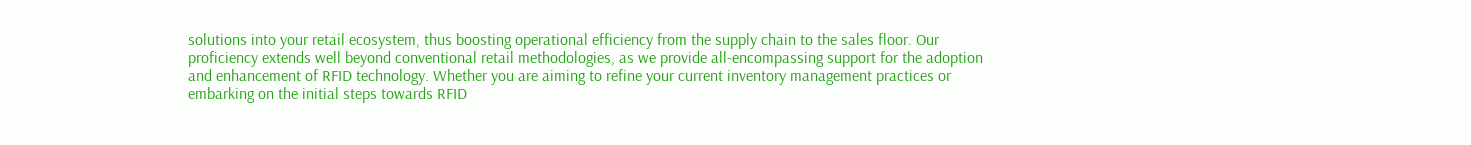solutions into your retail ecosystem, thus boosting operational efficiency from the supply chain to the sales floor. Our proficiency extends well beyond conventional retail methodologies, as we provide all-encompassing support for the adoption and enhancement of RFID technology. Whether you are aiming to refine your current inventory management practices or embarking on the initial steps towards RFID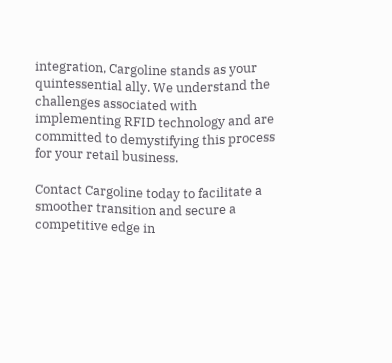integration, Cargoline stands as your quintessential ally. We understand the challenges associated with implementing RFID technology and are committed to demystifying this process for your retail business.

Contact Cargoline today to facilitate a smoother transition and secure a competitive edge in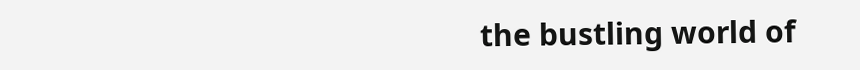the bustling world of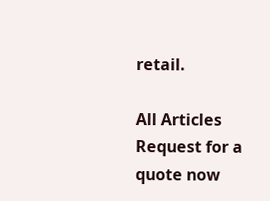retail.

All Articles
Request for a quote now